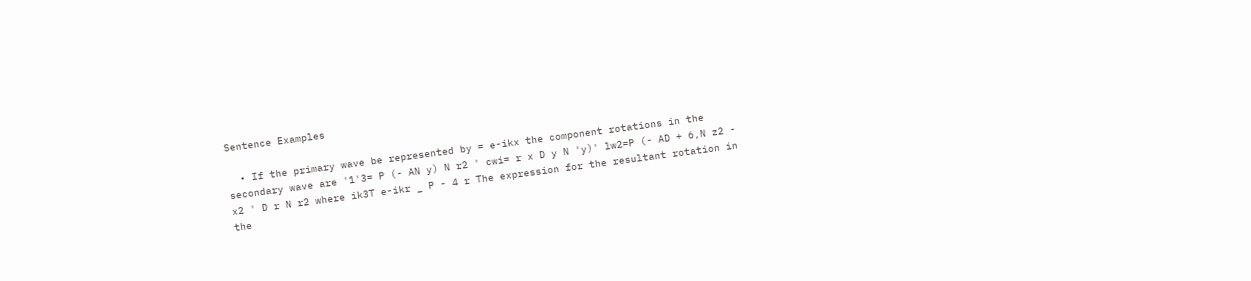Sentence Examples

  • If the primary wave be represented by = e-ikx the component rotations in the secondary wave are '1'3= P (- AN y) N r2 ' cwi= r x D y N 'y)' lw2=P (- AD + 6,N z2 - x2 ' D r N r2 where ik3T e-ikr _ P - 4 r The expression for the resultant rotation in the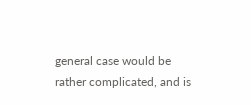general case would be rather complicated, and is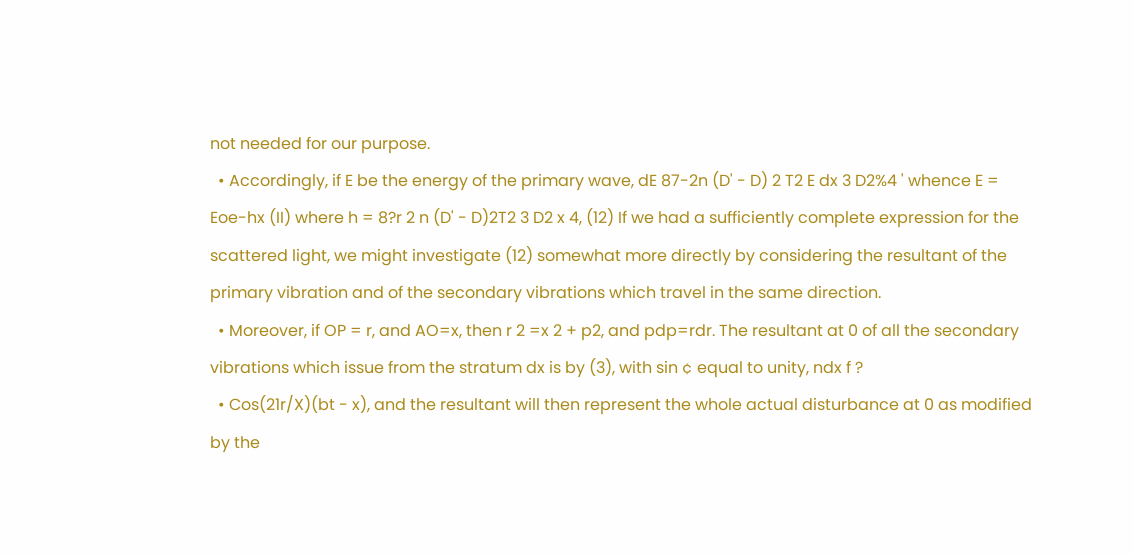not needed for our purpose.
  • Accordingly, if E be the energy of the primary wave, dE 87-2n (D' - D) 2 T2 E dx 3 D2%4 ' whence E = Eoe-hx (II) where h = 8?r 2 n (D' - D)2T2 3 D2 x 4, (12) If we had a sufficiently complete expression for the scattered light, we might investigate (12) somewhat more directly by considering the resultant of the primary vibration and of the secondary vibrations which travel in the same direction.
  • Moreover, if OP = r, and AO=x, then r 2 =x 2 + p2, and pdp=rdr. The resultant at 0 of all the secondary vibrations which issue from the stratum dx is by (3), with sin ¢ equal to unity, ndx f ?
  • Cos(21r/X)(bt - x), and the resultant will then represent the whole actual disturbance at 0 as modified by the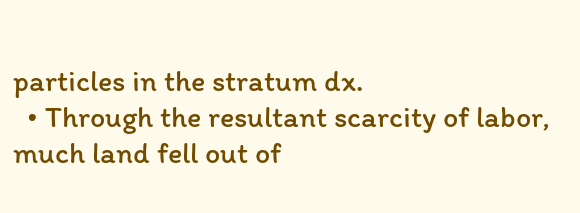particles in the stratum dx.
  • Through the resultant scarcity of labor, much land fell out of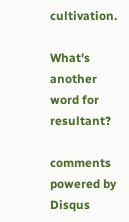cultivation.

What's another word for resultant?

comments powered by Disqus